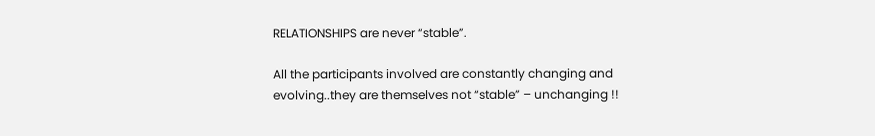RELATIONSHIPS are never “stable”.

All the participants involved are constantly changing and evolving..they are themselves not “stable” – unchanging !!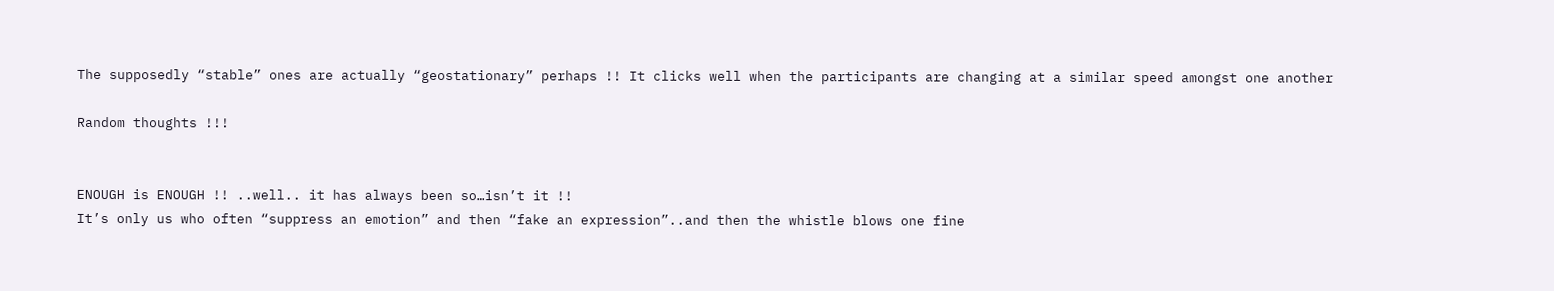The supposedly “stable” ones are actually “geostationary” perhaps !! It clicks well when the participants are changing at a similar speed amongst one another

Random thoughts !!!


ENOUGH is ENOUGH !! ..well.. it has always been so…isn’t it !!
It’s only us who often “suppress an emotion” and then “fake an expression”..and then the whistle blows one fine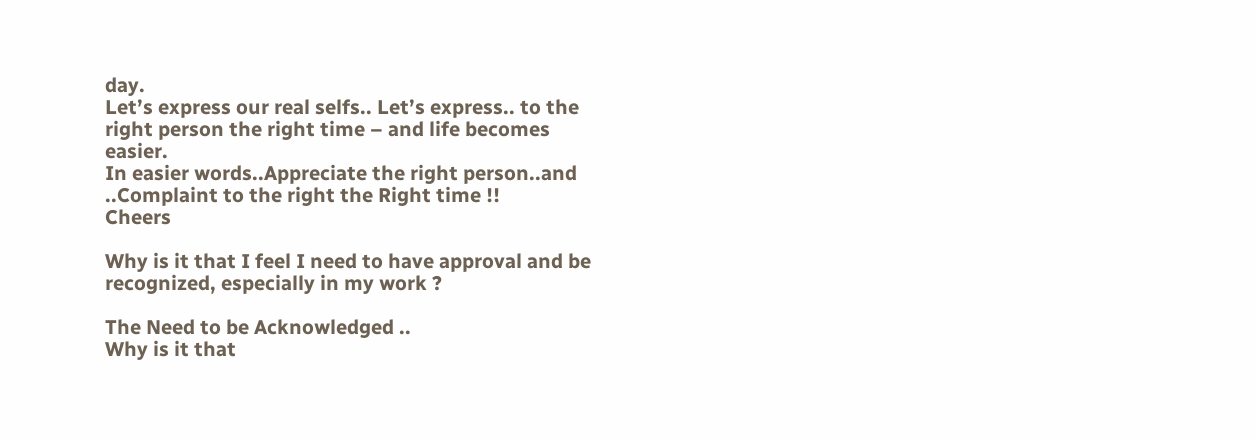day.
Let’s express our real selfs.. Let’s express.. to the right person the right time – and life becomes easier.
In easier words..Appreciate the right person..and ..Complaint to the right the Right time !!
Cheers

Why is it that I feel I need to have approval and be recognized, especially in my work ?

The Need to be Acknowledged ..
Why is it that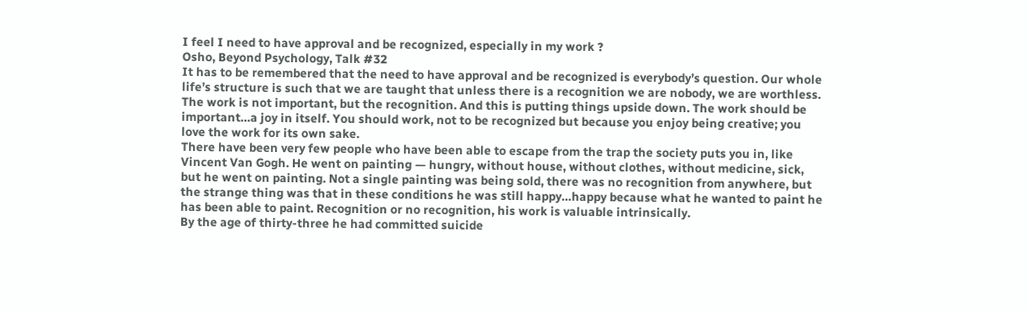I feel I need to have approval and be recognized, especially in my work ?
Osho, Beyond Psychology, Talk #32
It has to be remembered that the need to have approval and be recognized is everybody’s question. Our whole life’s structure is such that we are taught that unless there is a recognition we are nobody, we are worthless. The work is not important, but the recognition. And this is putting things upside down. The work should be important…a joy in itself. You should work, not to be recognized but because you enjoy being creative; you love the work for its own sake.
There have been very few people who have been able to escape from the trap the society puts you in, like Vincent Van Gogh. He went on painting — hungry, without house, without clothes, without medicine, sick, but he went on painting. Not a single painting was being sold, there was no recognition from anywhere, but the strange thing was that in these conditions he was still happy…happy because what he wanted to paint he has been able to paint. Recognition or no recognition, his work is valuable intrinsically.
By the age of thirty-three he had committed suicide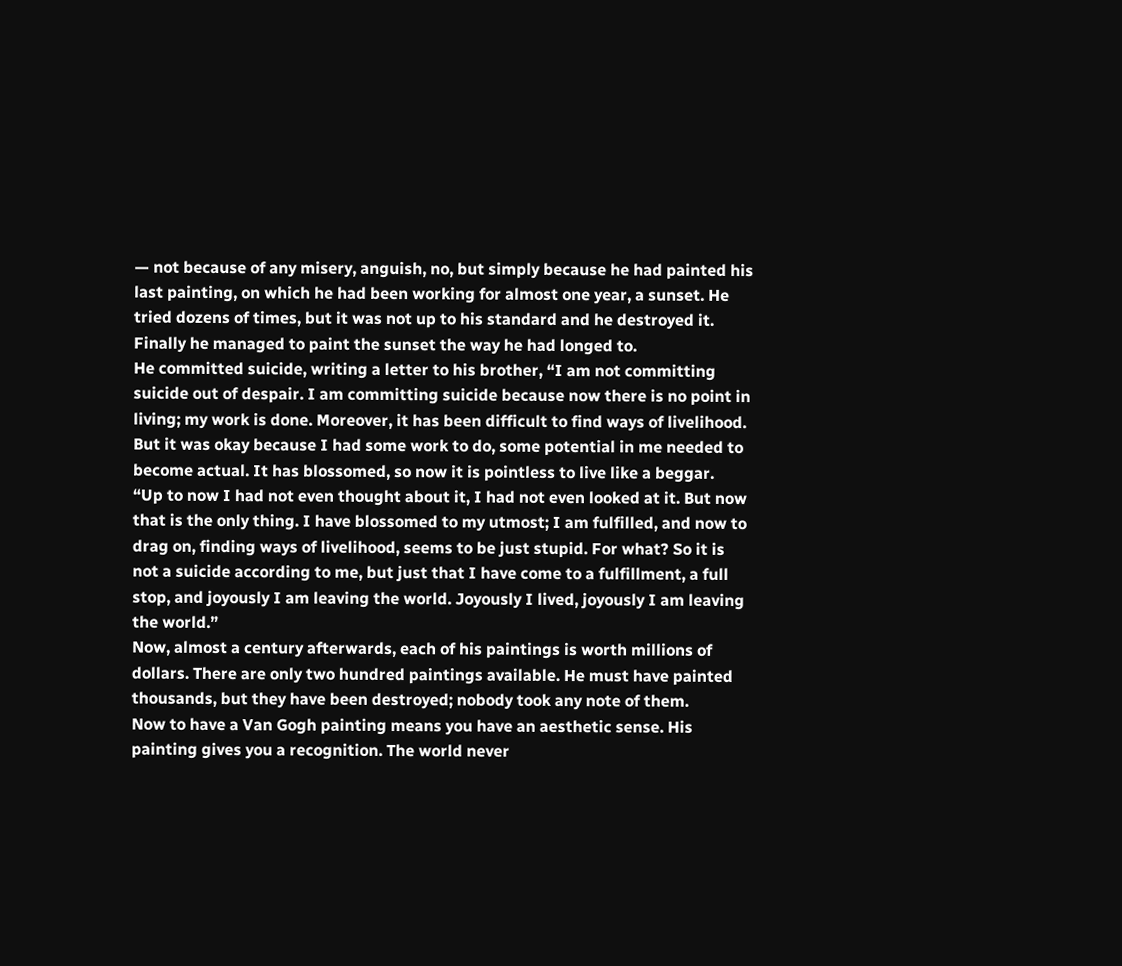— not because of any misery, anguish, no, but simply because he had painted his last painting, on which he had been working for almost one year, a sunset. He tried dozens of times, but it was not up to his standard and he destroyed it. Finally he managed to paint the sunset the way he had longed to.
He committed suicide, writing a letter to his brother, “I am not committing suicide out of despair. I am committing suicide because now there is no point in living; my work is done. Moreover, it has been difficult to find ways of livelihood. But it was okay because I had some work to do, some potential in me needed to become actual. It has blossomed, so now it is pointless to live like a beggar.
“Up to now I had not even thought about it, I had not even looked at it. But now that is the only thing. I have blossomed to my utmost; I am fulfilled, and now to drag on, finding ways of livelihood, seems to be just stupid. For what? So it is not a suicide according to me, but just that I have come to a fulfillment, a full stop, and joyously I am leaving the world. Joyously I lived, joyously I am leaving the world.”
Now, almost a century afterwards, each of his paintings is worth millions of dollars. There are only two hundred paintings available. He must have painted thousands, but they have been destroyed; nobody took any note of them.
Now to have a Van Gogh painting means you have an aesthetic sense. His painting gives you a recognition. The world never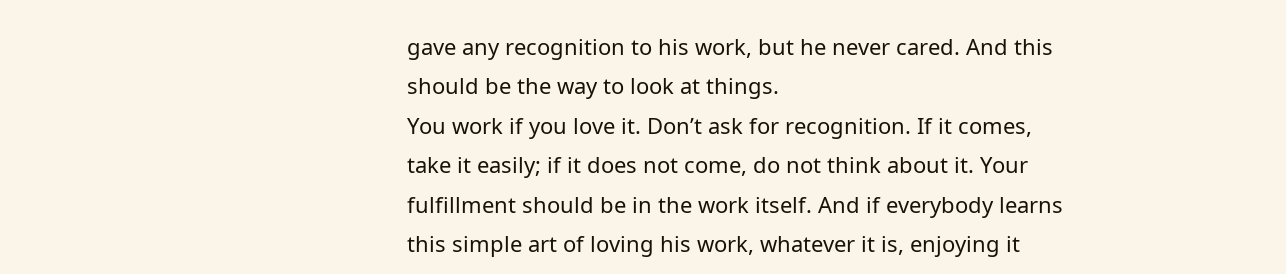gave any recognition to his work, but he never cared. And this should be the way to look at things.
You work if you love it. Don’t ask for recognition. If it comes, take it easily; if it does not come, do not think about it. Your fulfillment should be in the work itself. And if everybody learns this simple art of loving his work, whatever it is, enjoying it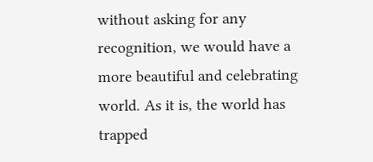without asking for any recognition, we would have a more beautiful and celebrating world. As it is, the world has trapped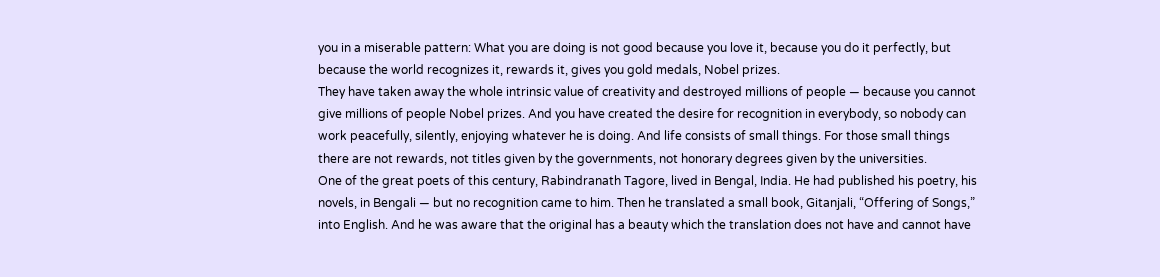you in a miserable pattern: What you are doing is not good because you love it, because you do it perfectly, but because the world recognizes it, rewards it, gives you gold medals, Nobel prizes.
They have taken away the whole intrinsic value of creativity and destroyed millions of people — because you cannot give millions of people Nobel prizes. And you have created the desire for recognition in everybody, so nobody can work peacefully, silently, enjoying whatever he is doing. And life consists of small things. For those small things there are not rewards, not titles given by the governments, not honorary degrees given by the universities.
One of the great poets of this century, Rabindranath Tagore, lived in Bengal, India. He had published his poetry, his novels, in Bengali — but no recognition came to him. Then he translated a small book, Gitanjali, “Offering of Songs,” into English. And he was aware that the original has a beauty which the translation does not have and cannot have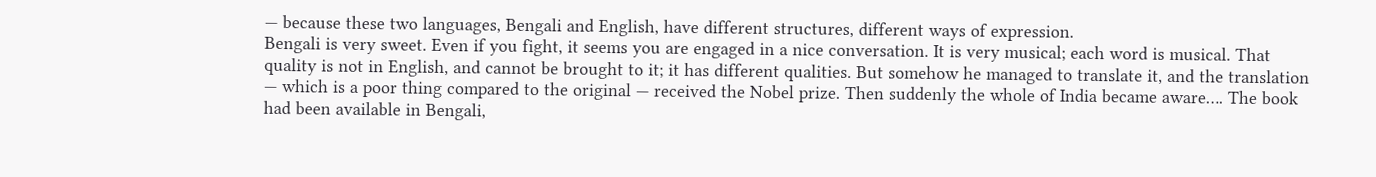— because these two languages, Bengali and English, have different structures, different ways of expression.
Bengali is very sweet. Even if you fight, it seems you are engaged in a nice conversation. It is very musical; each word is musical. That quality is not in English, and cannot be brought to it; it has different qualities. But somehow he managed to translate it, and the translation — which is a poor thing compared to the original — received the Nobel prize. Then suddenly the whole of India became aware…. The book had been available in Bengali,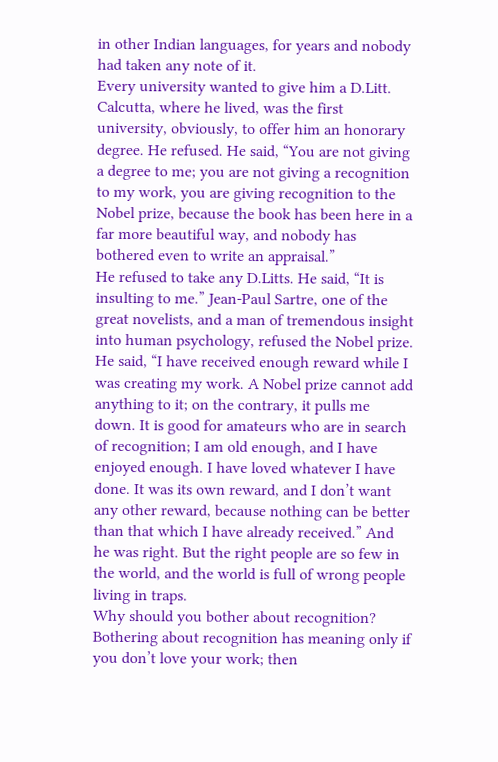in other Indian languages, for years and nobody had taken any note of it.
Every university wanted to give him a D.Litt. Calcutta, where he lived, was the first university, obviously, to offer him an honorary degree. He refused. He said, “You are not giving a degree to me; you are not giving a recognition to my work, you are giving recognition to the Nobel prize, because the book has been here in a far more beautiful way, and nobody has bothered even to write an appraisal.”
He refused to take any D.Litts. He said, “It is insulting to me.” Jean-Paul Sartre, one of the great novelists, and a man of tremendous insight into human psychology, refused the Nobel prize. He said, “I have received enough reward while I was creating my work. A Nobel prize cannot add anything to it; on the contrary, it pulls me down. It is good for amateurs who are in search of recognition; I am old enough, and I have enjoyed enough. I have loved whatever I have done. It was its own reward, and I don’t want any other reward, because nothing can be better than that which I have already received.” And he was right. But the right people are so few in the world, and the world is full of wrong people living in traps.
Why should you bother about recognition? Bothering about recognition has meaning only if you don’t love your work; then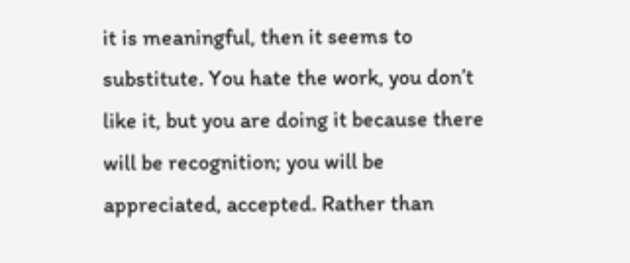it is meaningful, then it seems to substitute. You hate the work, you don’t like it, but you are doing it because there will be recognition; you will be appreciated, accepted. Rather than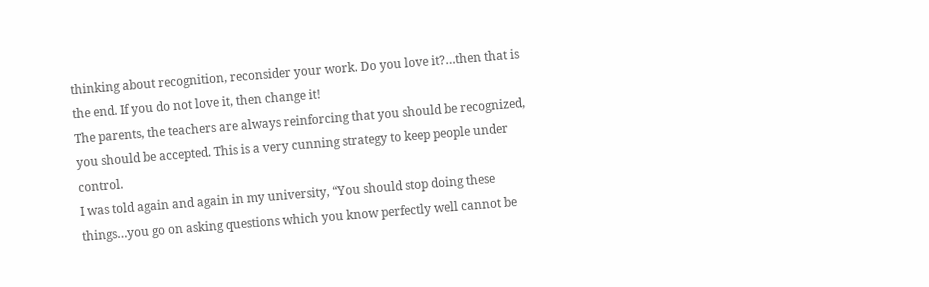thinking about recognition, reconsider your work. Do you love it?…then that is the end. If you do not love it, then change it!
The parents, the teachers are always reinforcing that you should be recognized, you should be accepted. This is a very cunning strategy to keep people under control.
I was told again and again in my university, “You should stop doing these things…you go on asking questions which you know perfectly well cannot be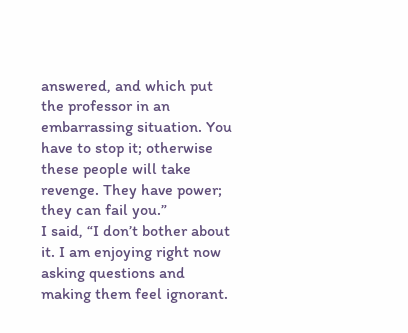answered, and which put the professor in an embarrassing situation. You have to stop it; otherwise these people will take revenge. They have power; they can fail you.”
I said, “I don’t bother about it. I am enjoying right now asking questions and making them feel ignorant.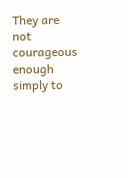They are not courageous enough simply to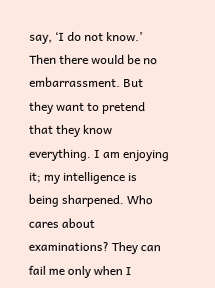say, ‘I do not know.’ Then there would be no embarrassment. But they want to pretend that they know everything. I am enjoying it; my intelligence is being sharpened. Who cares about examinations? They can fail me only when I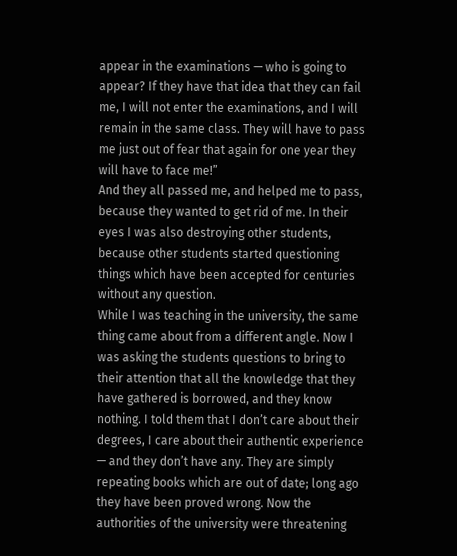appear in the examinations — who is going to appear? If they have that idea that they can fail me, I will not enter the examinations, and I will remain in the same class. They will have to pass me just out of fear that again for one year they will have to face me!”
And they all passed me, and helped me to pass, because they wanted to get rid of me. In their eyes I was also destroying other students, because other students started questioning things which have been accepted for centuries without any question.
While I was teaching in the university, the same thing came about from a different angle. Now I was asking the students questions to bring to their attention that all the knowledge that they have gathered is borrowed, and they know nothing. I told them that I don’t care about their degrees, I care about their authentic experience — and they don’t have any. They are simply repeating books which are out of date; long ago they have been proved wrong. Now the authorities of the university were threatening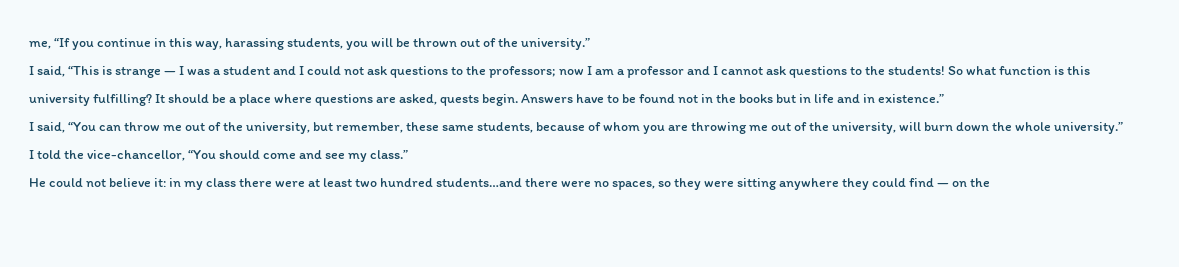me, “If you continue in this way, harassing students, you will be thrown out of the university.”
I said, “This is strange — I was a student and I could not ask questions to the professors; now I am a professor and I cannot ask questions to the students! So what function is this university fulfilling? It should be a place where questions are asked, quests begin. Answers have to be found not in the books but in life and in existence.”
I said, “You can throw me out of the university, but remember, these same students, because of whom you are throwing me out of the university, will burn down the whole university.” I told the vice-chancellor, “You should come and see my class.”
He could not believe it: in my class there were at least two hundred students…and there were no spaces, so they were sitting anywhere they could find — on the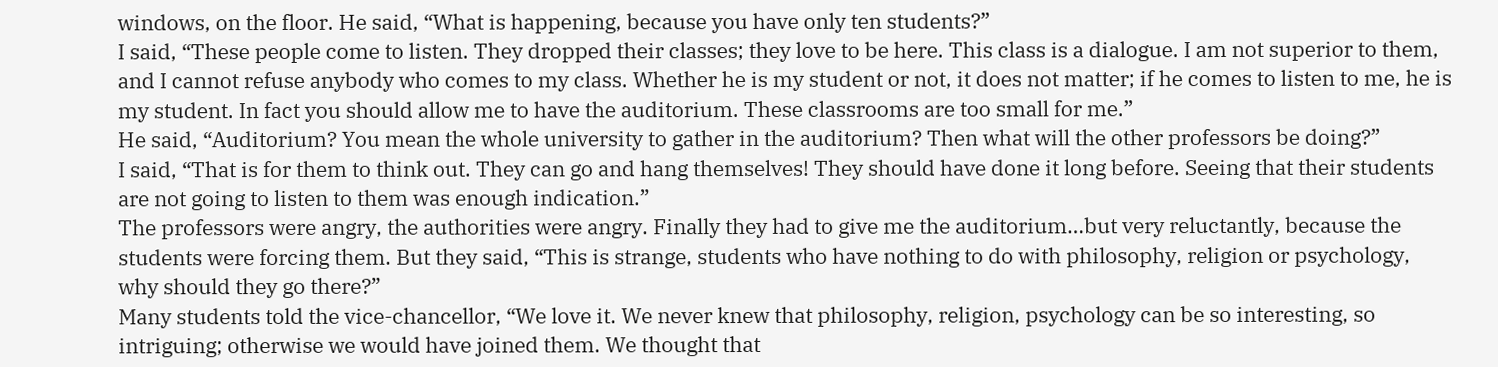windows, on the floor. He said, “What is happening, because you have only ten students?”
I said, “These people come to listen. They dropped their classes; they love to be here. This class is a dialogue. I am not superior to them, and I cannot refuse anybody who comes to my class. Whether he is my student or not, it does not matter; if he comes to listen to me, he is my student. In fact you should allow me to have the auditorium. These classrooms are too small for me.”
He said, “Auditorium? You mean the whole university to gather in the auditorium? Then what will the other professors be doing?”
I said, “That is for them to think out. They can go and hang themselves! They should have done it long before. Seeing that their students are not going to listen to them was enough indication.”
The professors were angry, the authorities were angry. Finally they had to give me the auditorium…but very reluctantly, because the students were forcing them. But they said, “This is strange, students who have nothing to do with philosophy, religion or psychology, why should they go there?”
Many students told the vice-chancellor, “We love it. We never knew that philosophy, religion, psychology can be so interesting, so intriguing; otherwise we would have joined them. We thought that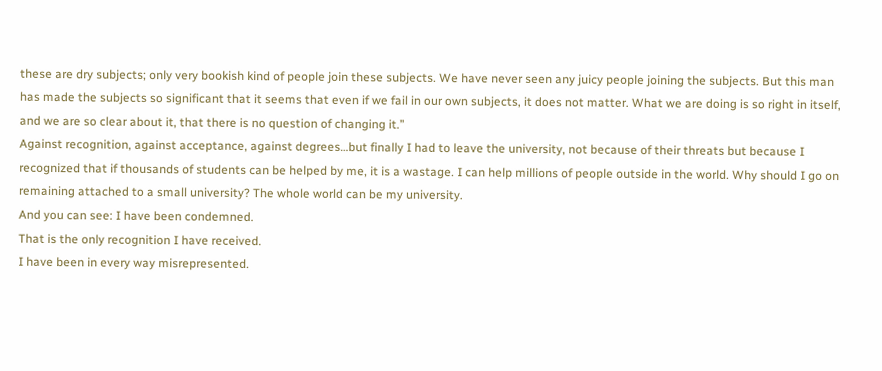these are dry subjects; only very bookish kind of people join these subjects. We have never seen any juicy people joining the subjects. But this man has made the subjects so significant that it seems that even if we fail in our own subjects, it does not matter. What we are doing is so right in itself, and we are so clear about it, that there is no question of changing it.”
Against recognition, against acceptance, against degrees…but finally I had to leave the university, not because of their threats but because I recognized that if thousands of students can be helped by me, it is a wastage. I can help millions of people outside in the world. Why should I go on remaining attached to a small university? The whole world can be my university.
And you can see: I have been condemned.
That is the only recognition I have received.
I have been in every way misrepresented.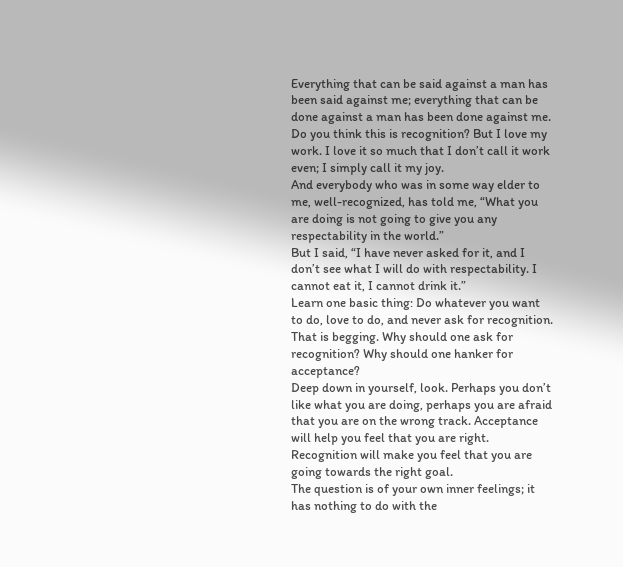Everything that can be said against a man has been said against me; everything that can be done against a man has been done against me. Do you think this is recognition? But I love my work. I love it so much that I don’t call it work even; I simply call it my joy.
And everybody who was in some way elder to me, well-recognized, has told me, “What you are doing is not going to give you any respectability in the world.”
But I said, “I have never asked for it, and I don’t see what I will do with respectability. I cannot eat it, I cannot drink it.”
Learn one basic thing: Do whatever you want to do, love to do, and never ask for recognition. That is begging. Why should one ask for recognition? Why should one hanker for acceptance?
Deep down in yourself, look. Perhaps you don’t like what you are doing, perhaps you are afraid that you are on the wrong track. Acceptance will help you feel that you are right. Recognition will make you feel that you are going towards the right goal.
The question is of your own inner feelings; it has nothing to do with the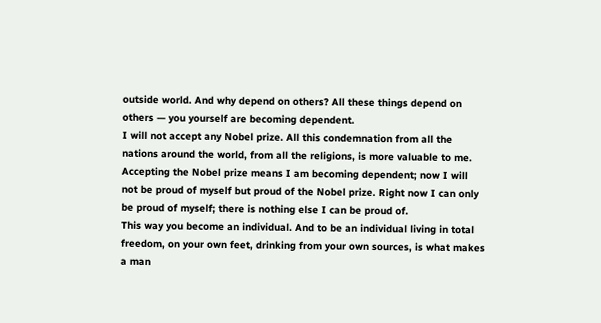outside world. And why depend on others? All these things depend on others — you yourself are becoming dependent.
I will not accept any Nobel prize. All this condemnation from all the nations around the world, from all the religions, is more valuable to me. Accepting the Nobel prize means I am becoming dependent; now I will not be proud of myself but proud of the Nobel prize. Right now I can only be proud of myself; there is nothing else I can be proud of.
This way you become an individual. And to be an individual living in total freedom, on your own feet, drinking from your own sources, is what makes a man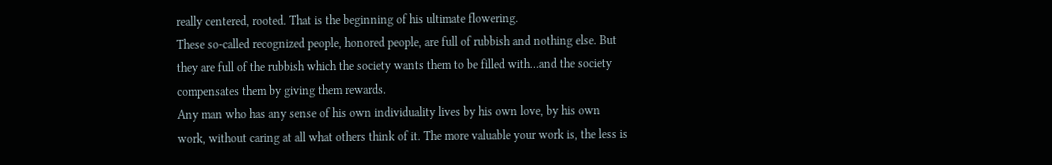really centered, rooted. That is the beginning of his ultimate flowering.
These so-called recognized people, honored people, are full of rubbish and nothing else. But they are full of the rubbish which the society wants them to be filled with…and the society compensates them by giving them rewards.
Any man who has any sense of his own individuality lives by his own love, by his own work, without caring at all what others think of it. The more valuable your work is, the less is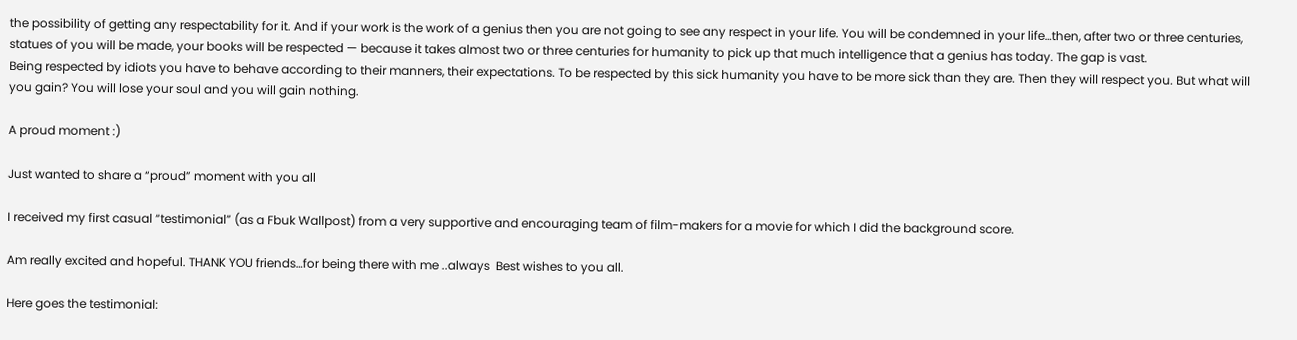the possibility of getting any respectability for it. And if your work is the work of a genius then you are not going to see any respect in your life. You will be condemned in your life…then, after two or three centuries, statues of you will be made, your books will be respected — because it takes almost two or three centuries for humanity to pick up that much intelligence that a genius has today. The gap is vast.
Being respected by idiots you have to behave according to their manners, their expectations. To be respected by this sick humanity you have to be more sick than they are. Then they will respect you. But what will you gain? You will lose your soul and you will gain nothing.

A proud moment :)

Just wanted to share a “proud” moment with you all

I received my first casual “testimonial” (as a Fbuk Wallpost) from a very supportive and encouraging team of film-makers for a movie for which I did the background score.

Am really excited and hopeful. THANK YOU friends…for being there with me ..always  Best wishes to you all.

Here goes the testimonial: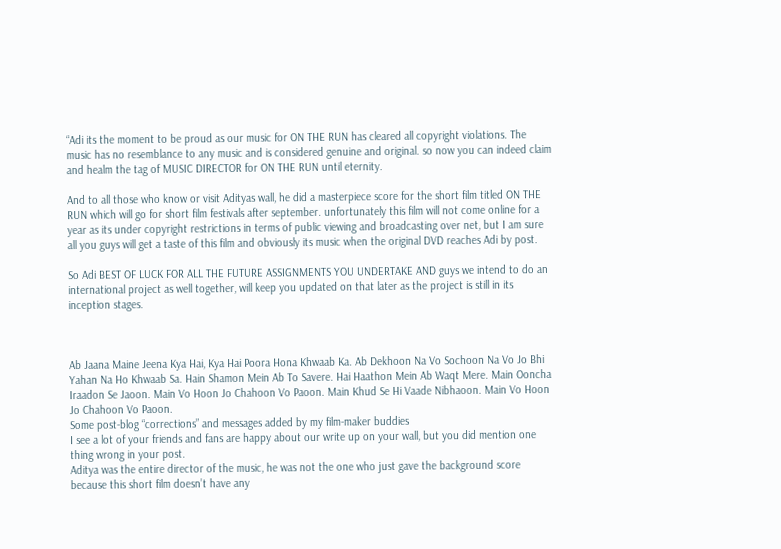“Adi its the moment to be proud as our music for ON THE RUN has cleared all copyright violations. The music has no resemblance to any music and is considered genuine and original. so now you can indeed claim and healm the tag of MUSIC DIRECTOR for ON THE RUN until eternity.

And to all those who know or visit Adityas wall, he did a masterpiece score for the short film titled ON THE RUN which will go for short film festivals after september. unfortunately this film will not come online for a year as its under copyright restrictions in terms of public viewing and broadcasting over net, but I am sure all you guys will get a taste of this film and obviously its music when the original DVD reaches Adi by post.

So Adi BEST OF LUCK FOR ALL THE FUTURE ASSIGNMENTS YOU UNDERTAKE AND guys we intend to do an international project as well together, will keep you updated on that later as the project is still in its inception stages.



Ab Jaana Maine Jeena Kya Hai, Kya Hai Poora Hona Khwaab Ka. Ab Dekhoon Na Vo Sochoon Na Vo Jo Bhi Yahan Na Ho Khwaab Sa. Hain Shamon Mein Ab To Savere. Hai Haathon Mein Ab Waqt Mere. Main Ooncha Iraadon Se Jaoon. Main Vo Hoon Jo Chahoon Vo Paoon. Main Khud Se Hi Vaade Nibhaoon. Main Vo Hoon Jo Chahoon Vo Paoon.
Some post-blog “corrections” and messages added by my film-maker buddies
I see a lot of your friends and fans are happy about our write up on your wall, but you did mention one thing wrong in your post.
Aditya was the entire director of the music, he was not the one who just gave the background score because this short film doesn’t have any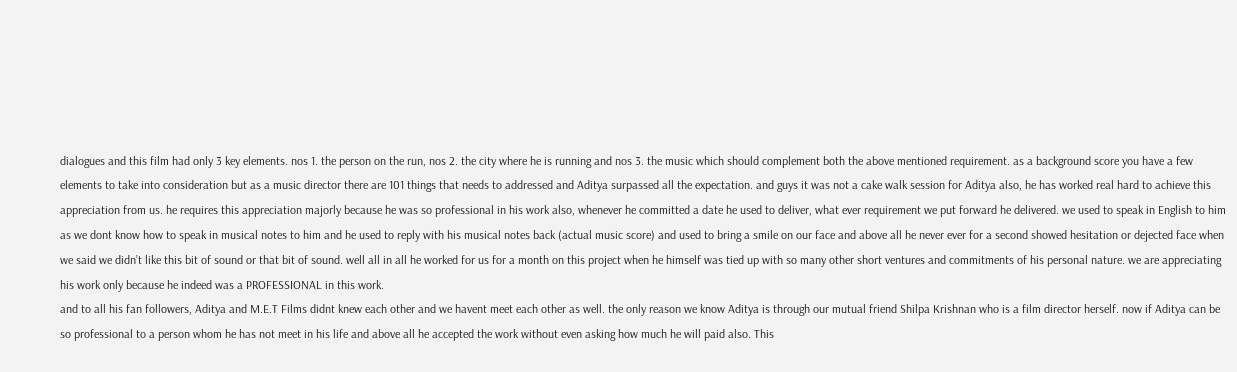dialogues and this film had only 3 key elements. nos 1. the person on the run, nos 2. the city where he is running and nos 3. the music which should complement both the above mentioned requirement. as a background score you have a few elements to take into consideration but as a music director there are 101 things that needs to addressed and Aditya surpassed all the expectation. and guys it was not a cake walk session for Aditya also, he has worked real hard to achieve this appreciation from us. he requires this appreciation majorly because he was so professional in his work also, whenever he committed a date he used to deliver, what ever requirement we put forward he delivered. we used to speak in English to him as we dont know how to speak in musical notes to him and he used to reply with his musical notes back (actual music score) and used to bring a smile on our face and above all he never ever for a second showed hesitation or dejected face when we said we didn’t like this bit of sound or that bit of sound. well all in all he worked for us for a month on this project when he himself was tied up with so many other short ventures and commitments of his personal nature. we are appreciating his work only because he indeed was a PROFESSIONAL in this work.
and to all his fan followers, Aditya and M.E.T Films didnt knew each other and we havent meet each other as well. the only reason we know Aditya is through our mutual friend Shilpa Krishnan who is a film director herself. now if Aditya can be so professional to a person whom he has not meet in his life and above all he accepted the work without even asking how much he will paid also. This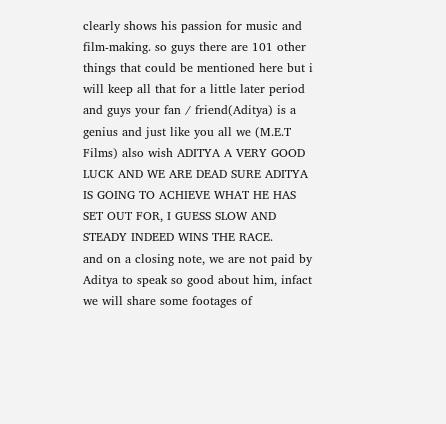clearly shows his passion for music and film-making. so guys there are 101 other things that could be mentioned here but i will keep all that for a little later period and guys your fan / friend(Aditya) is a genius and just like you all we (M.E.T Films) also wish ADITYA A VERY GOOD LUCK AND WE ARE DEAD SURE ADITYA IS GOING TO ACHIEVE WHAT HE HAS SET OUT FOR, I GUESS SLOW AND STEADY INDEED WINS THE RACE.
and on a closing note, we are not paid by Aditya to speak so good about him, infact we will share some footages of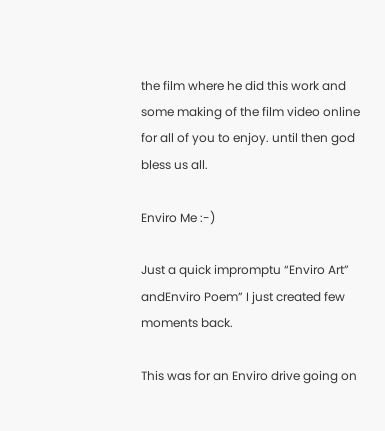the film where he did this work and some making of the film video online for all of you to enjoy. until then god bless us all.

Enviro Me :-)

Just a quick impromptu “Enviro Art” andEnviro Poem” I just created few moments back.

This was for an Enviro drive going on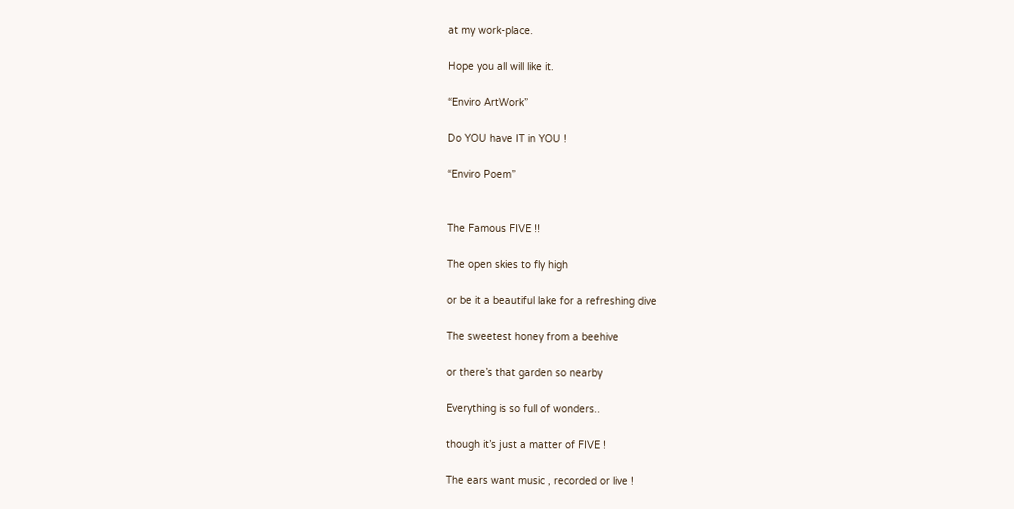at my work-place.

Hope you all will like it.

“Enviro ArtWork”

Do YOU have IT in YOU !

“Enviro Poem”


The Famous FIVE !!

The open skies to fly high

or be it a beautiful lake for a refreshing dive

The sweetest honey from a beehive

or there’s that garden so nearby

Everything is so full of wonders..

though it’s just a matter of FIVE !

The ears want music , recorded or live !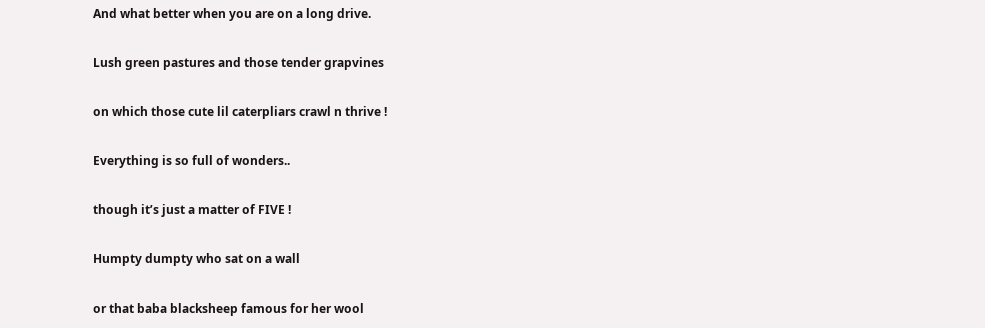And what better when you are on a long drive.

Lush green pastures and those tender grapvines

on which those cute lil caterpliars crawl n thrive !

Everything is so full of wonders..

though it’s just a matter of FIVE !

Humpty dumpty who sat on a wall

or that baba blacksheep famous for her wool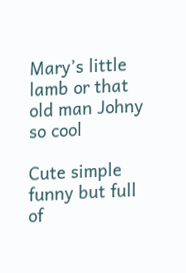Mary’s little lamb or that old man Johny so cool

Cute simple funny but full of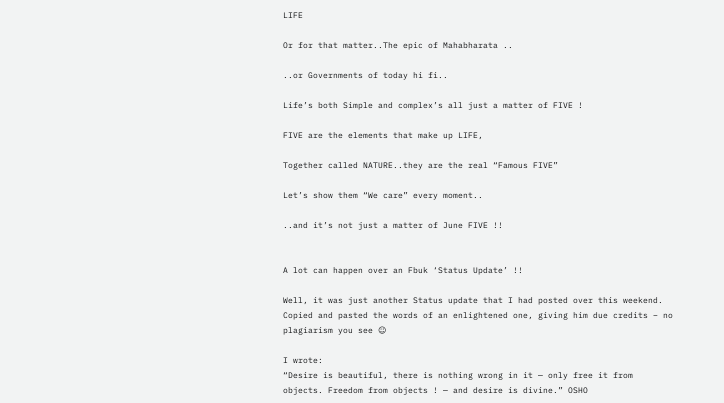LIFE

Or for that matter..The epic of Mahabharata ..

..or Governments of today hi fi..

Life’s both Simple and complex’s all just a matter of FIVE !

FIVE are the elements that make up LIFE,

Together called NATURE..they are the real “Famous FIVE”

Let’s show them “We care” every moment..

..and it’s not just a matter of June FIVE !!


A lot can happen over an Fbuk ‘Status Update’ !!

Well, it was just another Status update that I had posted over this weekend. Copied and pasted the words of an enlightened one, giving him due credits – no plagiarism you see ☺

I wrote:
“Desire is beautiful, there is nothing wrong in it — only free it from objects. Freedom from objects ! — and desire is divine.” OSHO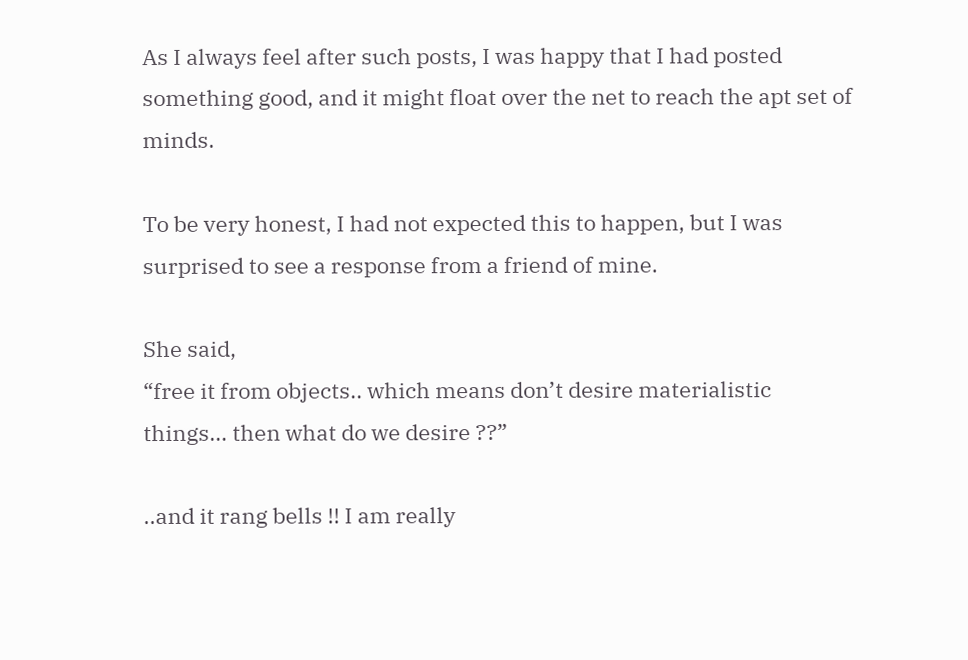As I always feel after such posts, I was happy that I had posted something good, and it might float over the net to reach the apt set of minds.

To be very honest, I had not expected this to happen, but I was surprised to see a response from a friend of mine.

She said,
“free it from objects.. which means don’t desire materialistic things… then what do we desire ??”

..and it rang bells !! I am really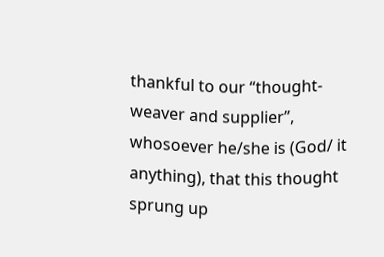thankful to our “thought-weaver and supplier”, whosoever he/she is (God/ it anything), that this thought sprung up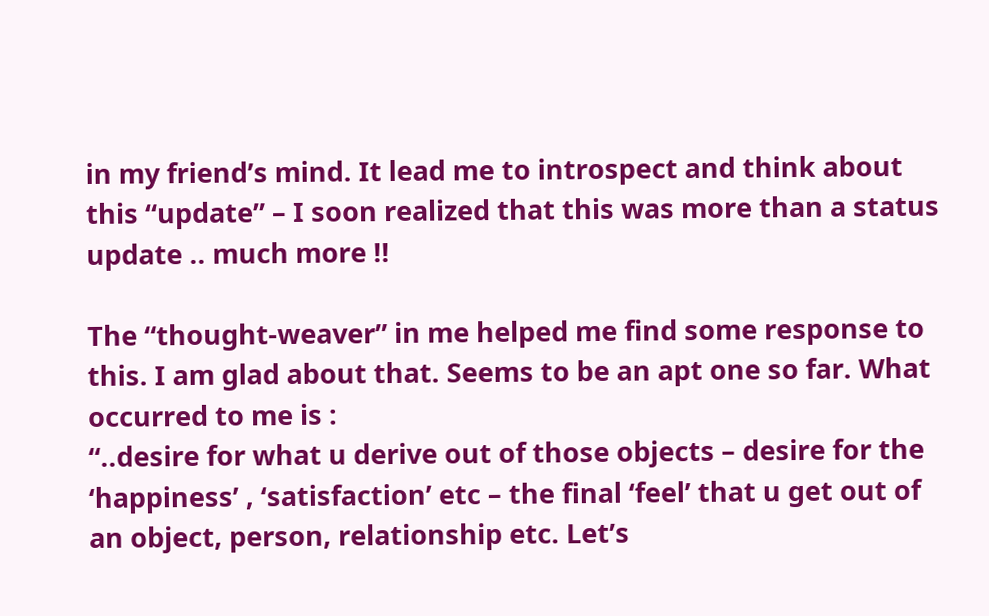in my friend’s mind. It lead me to introspect and think about this “update” – I soon realized that this was more than a status update .. much more !!

The “thought-weaver” in me helped me find some response to this. I am glad about that. Seems to be an apt one so far. What occurred to me is :
“..desire for what u derive out of those objects – desire for the ‘happiness’ , ‘satisfaction’ etc – the final ‘feel’ that u get out of an object, person, relationship etc. Let’s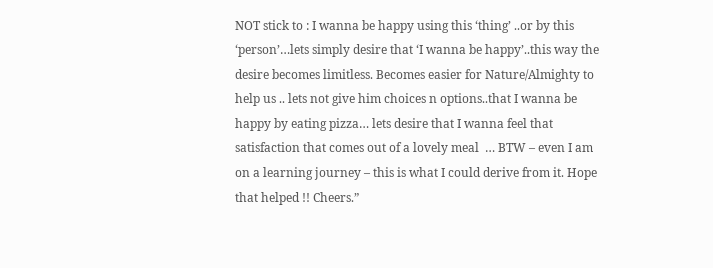NOT stick to : I wanna be happy using this ‘thing’ ..or by this ‘person’…lets simply desire that ‘I wanna be happy’..this way the desire becomes limitless. Becomes easier for Nature/Almighty to help us .. lets not give him choices n options..that I wanna be happy by eating pizza… lets desire that I wanna feel that satisfaction that comes out of a lovely meal  … BTW – even I am on a learning journey – this is what I could derive from it. Hope that helped !! Cheers.”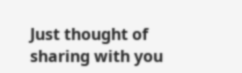Just thought of sharing with you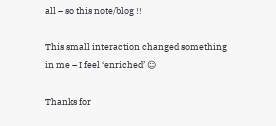all – so this note/blog !!

This small interaction changed something in me – I feel ‘enriched’ ☺

Thanks for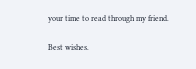your time to read through my friend.

Best wishes.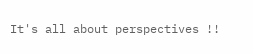It's all about perspectives !!